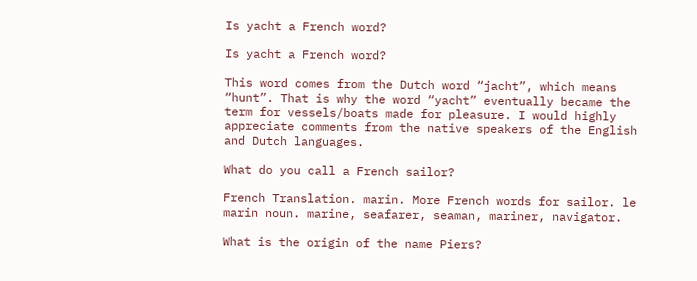Is yacht a French word?

Is yacht a French word?

This word comes from the Dutch word “jacht”, which means “hunt”. That is why the word “yacht” eventually became the term for vessels/boats made for pleasure. I would highly appreciate comments from the native speakers of the English and Dutch languages.

What do you call a French sailor?

French Translation. marin. More French words for sailor. le marin noun. marine, seafarer, seaman, mariner, navigator.

What is the origin of the name Piers?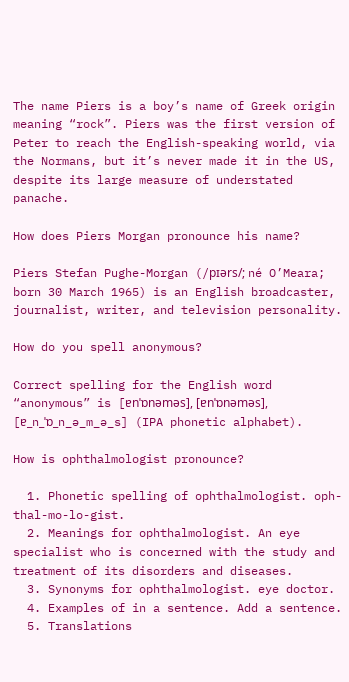The name Piers is a boy’s name of Greek origin meaning “rock”. Piers was the first version of Peter to reach the English-speaking world, via the Normans, but it’s never made it in the US, despite its large measure of understated panache.

How does Piers Morgan pronounce his name?

Piers Stefan Pughe-Morgan (/pɪərs/; né O’Meara; born 30 March 1965) is an English broadcaster, journalist, writer, and television personality.

How do you spell anonymous?

Correct spelling for the English word “anonymous” is [ɐnˈɒnəməs], [ɐnˈɒnəməs], [ɐ_n_ˈɒ_n_ə_m_ə_s] (IPA phonetic alphabet).

How is ophthalmologist pronounce?

  1. Phonetic spelling of ophthalmologist. oph-thal-mo-lo-gist.
  2. Meanings for ophthalmologist. An eye specialist who is concerned with the study and treatment of its disorders and diseases.
  3. Synonyms for ophthalmologist. eye doctor.
  4. Examples of in a sentence. Add a sentence.
  5. Translations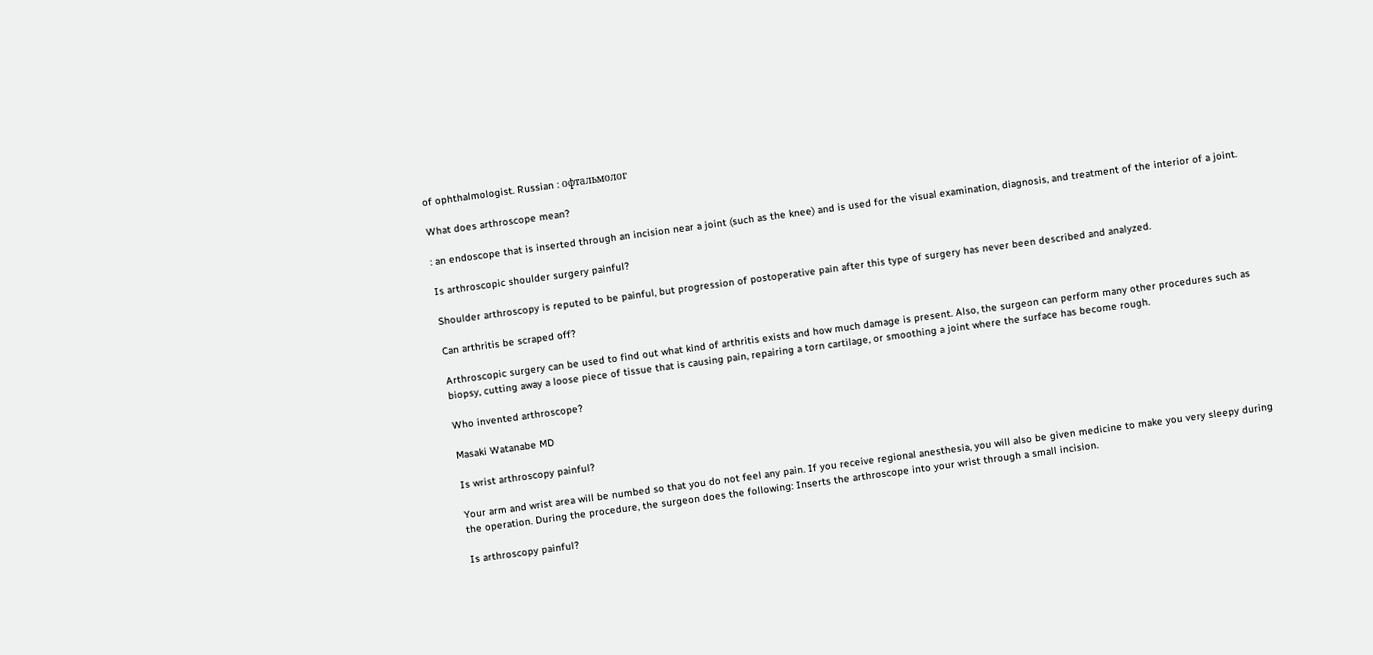of ophthalmologist. Russian : офтальмолог

What does arthroscope mean?

: an endoscope that is inserted through an incision near a joint (such as the knee) and is used for the visual examination, diagnosis, and treatment of the interior of a joint.

Is arthroscopic shoulder surgery painful?

Shoulder arthroscopy is reputed to be painful, but progression of postoperative pain after this type of surgery has never been described and analyzed.

Can arthritis be scraped off?

Arthroscopic surgery can be used to find out what kind of arthritis exists and how much damage is present. Also, the surgeon can perform many other procedures such as biopsy, cutting away a loose piece of tissue that is causing pain, repairing a torn cartilage, or smoothing a joint where the surface has become rough.

Who invented arthroscope?

Masaki Watanabe MD

Is wrist arthroscopy painful?

Your arm and wrist area will be numbed so that you do not feel any pain. If you receive regional anesthesia, you will also be given medicine to make you very sleepy during the operation. During the procedure, the surgeon does the following: Inserts the arthroscope into your wrist through a small incision.

Is arthroscopy painful?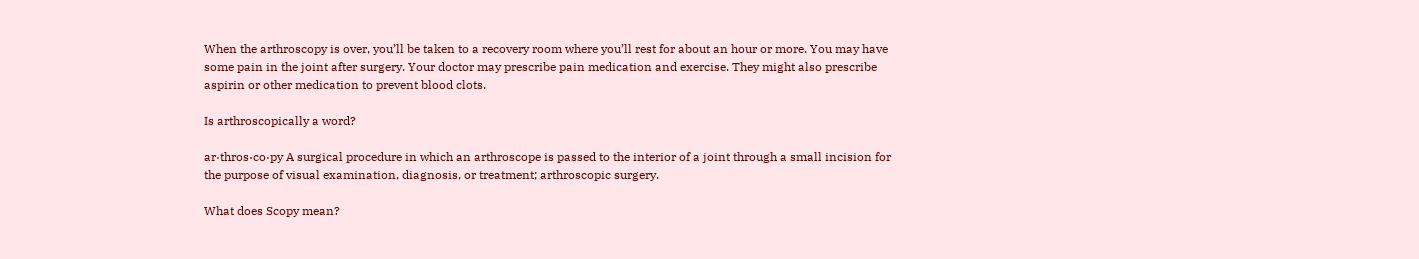When the arthroscopy is over, you’ll be taken to a recovery room where you’ll rest for about an hour or more. You may have some pain in the joint after surgery. Your doctor may prescribe pain medication and exercise. They might also prescribe aspirin or other medication to prevent blood clots.

Is arthroscopically a word?

ar·thros·co·py A surgical procedure in which an arthroscope is passed to the interior of a joint through a small incision for the purpose of visual examination, diagnosis, or treatment; arthroscopic surgery.

What does Scopy mean?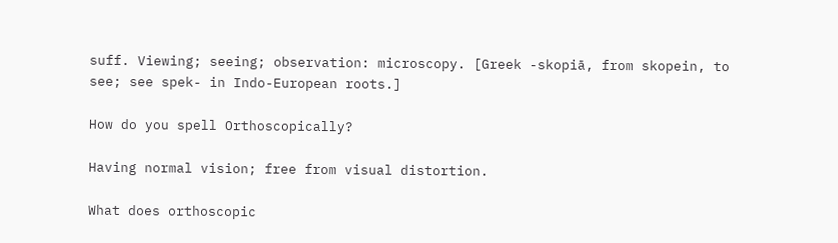suff. Viewing; seeing; observation: microscopy. [Greek -skopiā, from skopein, to see; see spek- in Indo-European roots.]

How do you spell Orthoscopically?

Having normal vision; free from visual distortion.

What does orthoscopic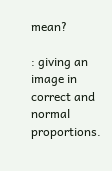mean?

: giving an image in correct and normal proportions.